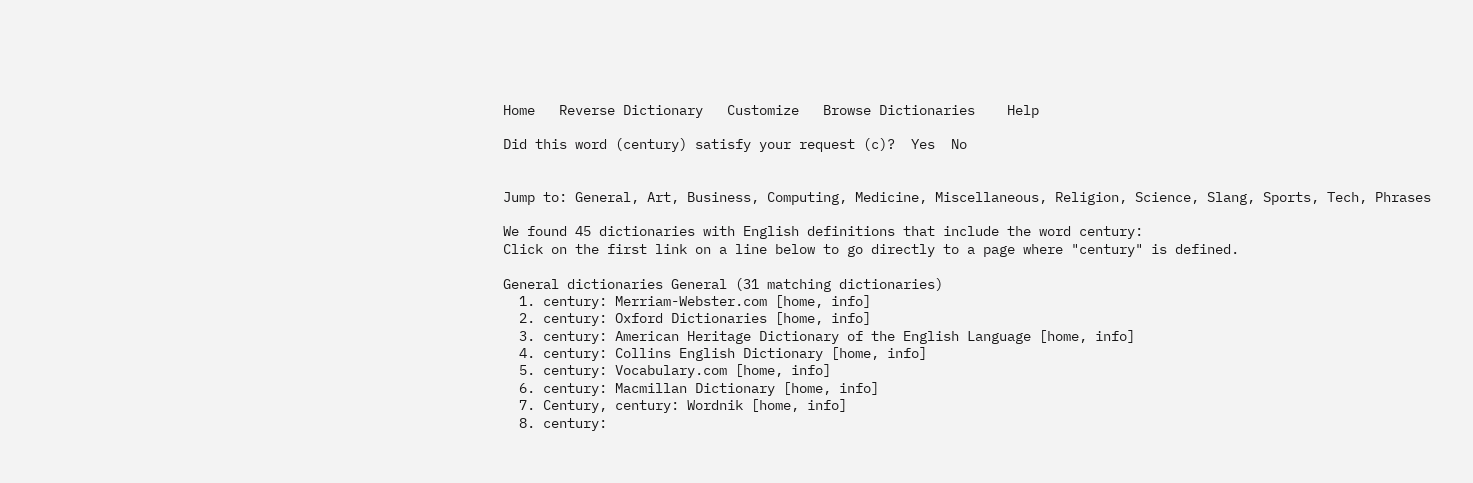Home   Reverse Dictionary   Customize   Browse Dictionaries    Help

Did this word (century) satisfy your request (c)?  Yes  No


Jump to: General, Art, Business, Computing, Medicine, Miscellaneous, Religion, Science, Slang, Sports, Tech, Phrases

We found 45 dictionaries with English definitions that include the word century:
Click on the first link on a line below to go directly to a page where "century" is defined.

General dictionaries General (31 matching dictionaries)
  1. century: Merriam-Webster.com [home, info]
  2. century: Oxford Dictionaries [home, info]
  3. century: American Heritage Dictionary of the English Language [home, info]
  4. century: Collins English Dictionary [home, info]
  5. century: Vocabulary.com [home, info]
  6. century: Macmillan Dictionary [home, info]
  7. Century, century: Wordnik [home, info]
  8. century: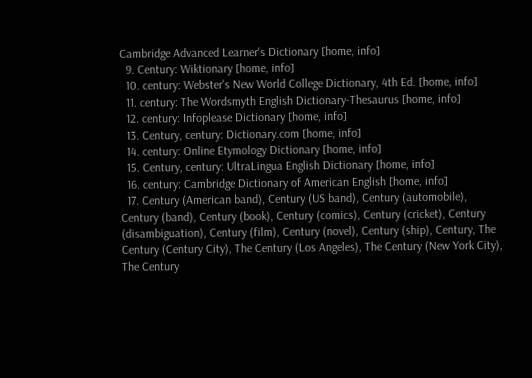Cambridge Advanced Learner's Dictionary [home, info]
  9. Century: Wiktionary [home, info]
  10. century: Webster's New World College Dictionary, 4th Ed. [home, info]
  11. century: The Wordsmyth English Dictionary-Thesaurus [home, info]
  12. century: Infoplease Dictionary [home, info]
  13. Century, century: Dictionary.com [home, info]
  14. century: Online Etymology Dictionary [home, info]
  15. Century, century: UltraLingua English Dictionary [home, info]
  16. century: Cambridge Dictionary of American English [home, info]
  17. Century (American band), Century (US band), Century (automobile), Century (band), Century (book), Century (comics), Century (cricket), Century (disambiguation), Century (film), Century (novel), Century (ship), Century, The Century (Century City), The Century (Los Angeles), The Century (New York City), The Century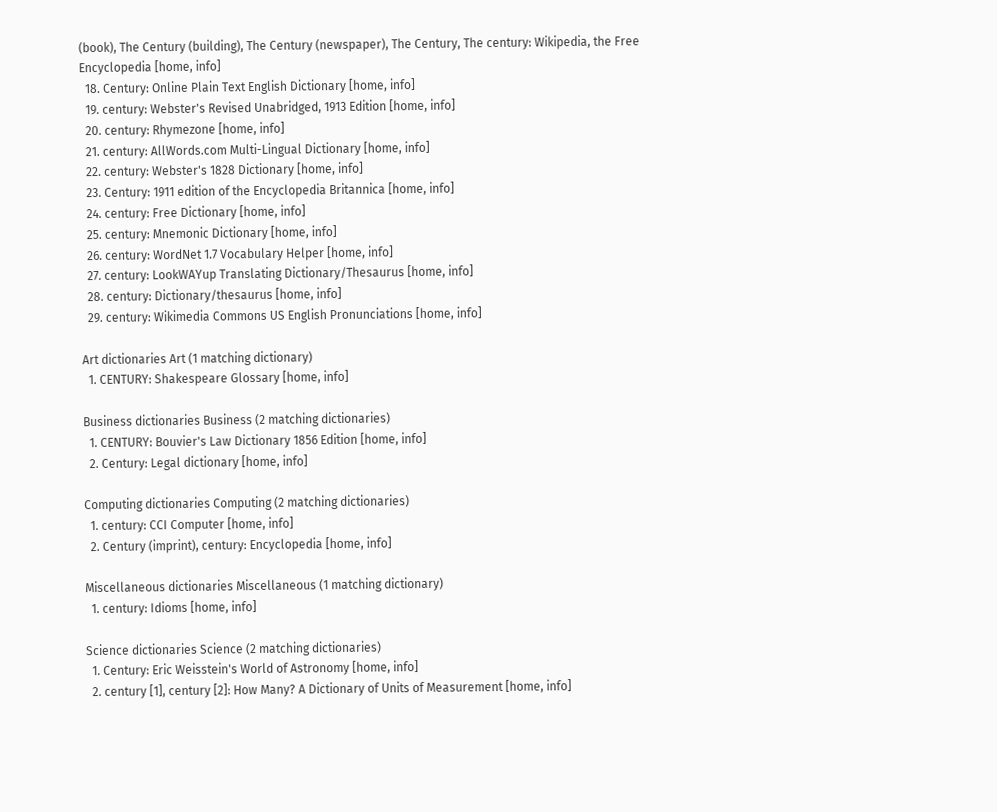(book), The Century (building), The Century (newspaper), The Century, The century: Wikipedia, the Free Encyclopedia [home, info]
  18. Century: Online Plain Text English Dictionary [home, info]
  19. century: Webster's Revised Unabridged, 1913 Edition [home, info]
  20. century: Rhymezone [home, info]
  21. century: AllWords.com Multi-Lingual Dictionary [home, info]
  22. century: Webster's 1828 Dictionary [home, info]
  23. Century: 1911 edition of the Encyclopedia Britannica [home, info]
  24. century: Free Dictionary [home, info]
  25. century: Mnemonic Dictionary [home, info]
  26. century: WordNet 1.7 Vocabulary Helper [home, info]
  27. century: LookWAYup Translating Dictionary/Thesaurus [home, info]
  28. century: Dictionary/thesaurus [home, info]
  29. century: Wikimedia Commons US English Pronunciations [home, info]

Art dictionaries Art (1 matching dictionary)
  1. CENTURY: Shakespeare Glossary [home, info]

Business dictionaries Business (2 matching dictionaries)
  1. CENTURY: Bouvier's Law Dictionary 1856 Edition [home, info]
  2. Century: Legal dictionary [home, info]

Computing dictionaries Computing (2 matching dictionaries)
  1. century: CCI Computer [home, info]
  2. Century (imprint), century: Encyclopedia [home, info]

Miscellaneous dictionaries Miscellaneous (1 matching dictionary)
  1. century: Idioms [home, info]

Science dictionaries Science (2 matching dictionaries)
  1. Century: Eric Weisstein's World of Astronomy [home, info]
  2. century [1], century [2]: How Many? A Dictionary of Units of Measurement [home, info]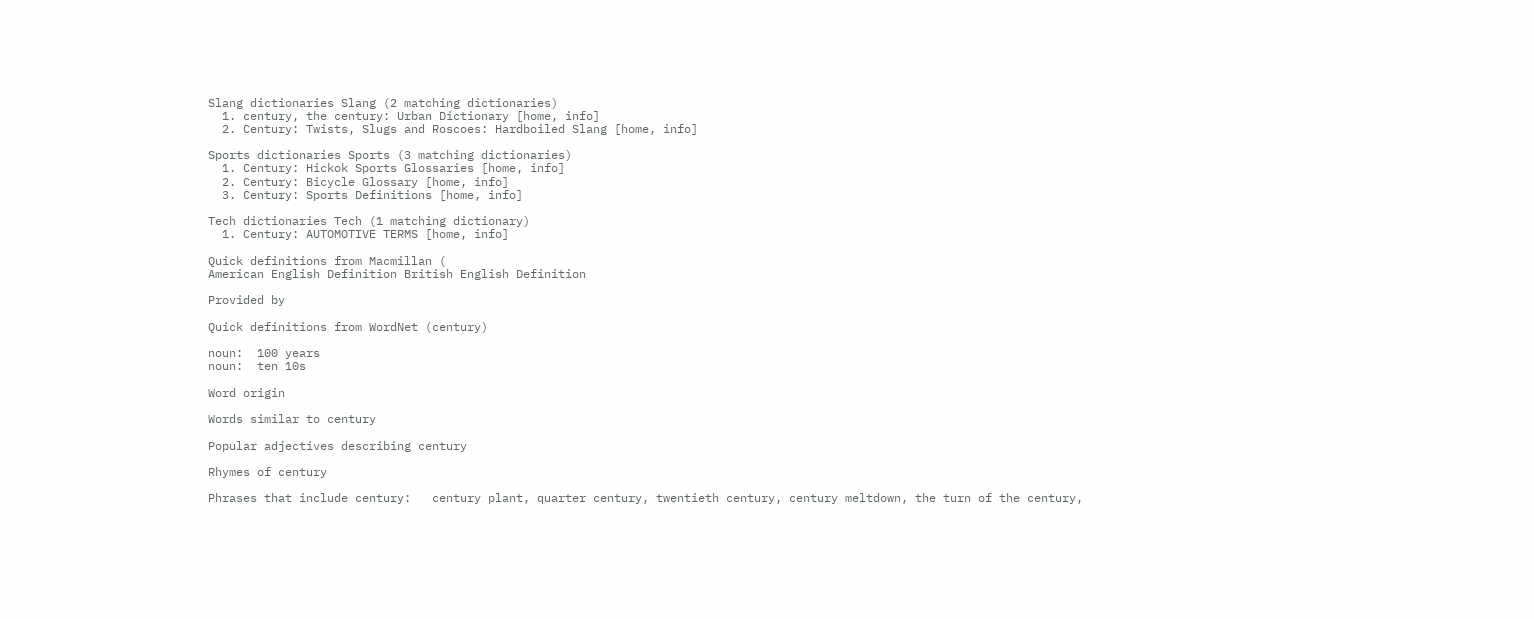Slang dictionaries Slang (2 matching dictionaries)
  1. century, the century: Urban Dictionary [home, info]
  2. Century: Twists, Slugs and Roscoes: Hardboiled Slang [home, info]

Sports dictionaries Sports (3 matching dictionaries)
  1. Century: Hickok Sports Glossaries [home, info]
  2. Century: Bicycle Glossary [home, info]
  3. Century: Sports Definitions [home, info]

Tech dictionaries Tech (1 matching dictionary)
  1. Century: AUTOMOTIVE TERMS [home, info]

Quick definitions from Macmillan (
American English Definition British English Definition

Provided by

Quick definitions from WordNet (century)

noun:  100 years
noun:  ten 10s

Word origin

Words similar to century

Popular adjectives describing century

Rhymes of century

Phrases that include century:   century plant, quarter century, twentieth century, century meltdown, the turn of the century,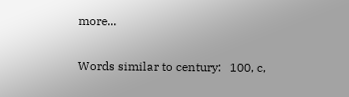more...

Words similar to century:   100, c,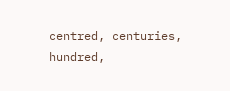centred, centuries, hundred,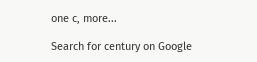one c, more...

Search for century on Google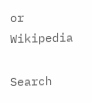or Wikipedia

Search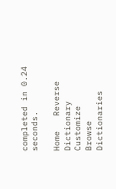completed in 0.24 seconds.

Home   Reverse Dictionary   Customize   Browse Dictionaries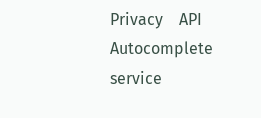Privacy    API    Autocomplete service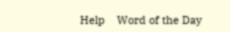Help    Word of the Day